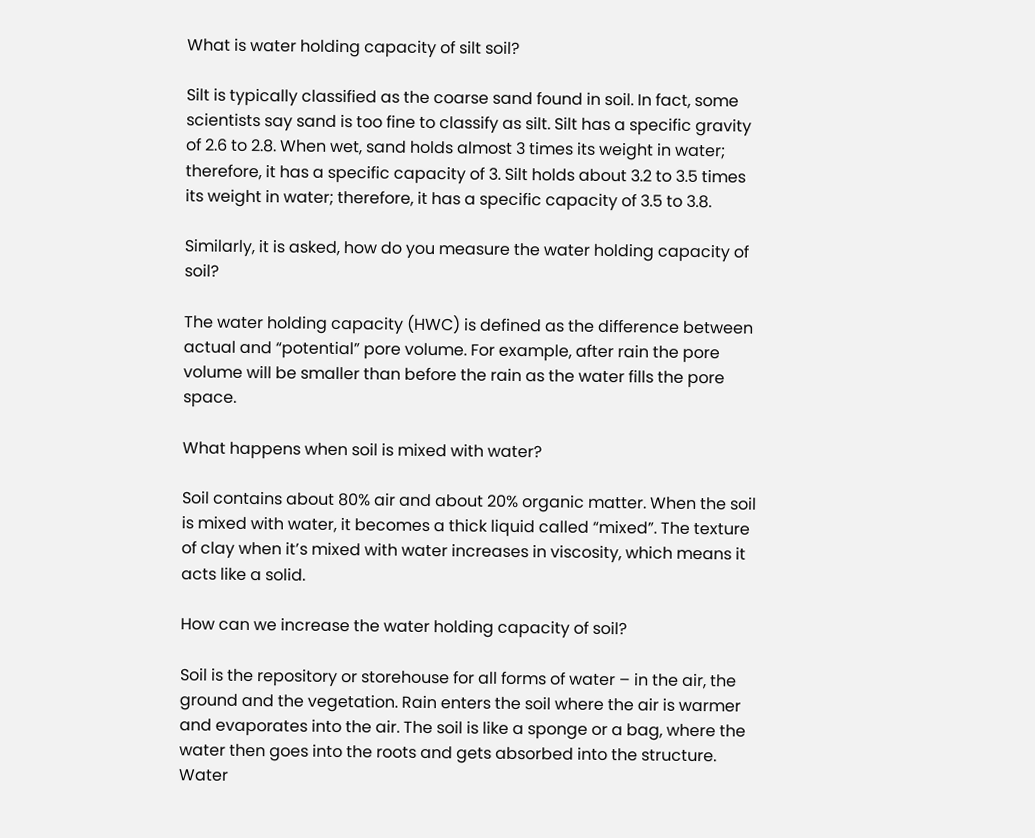What is water holding capacity of silt soil?

Silt is typically classified as the coarse sand found in soil. In fact, some scientists say sand is too fine to classify as silt. Silt has a specific gravity of 2.6 to 2.8. When wet, sand holds almost 3 times its weight in water; therefore, it has a specific capacity of 3. Silt holds about 3.2 to 3.5 times its weight in water; therefore, it has a specific capacity of 3.5 to 3.8.

Similarly, it is asked, how do you measure the water holding capacity of soil?

The water holding capacity (HWC) is defined as the difference between actual and “potential” pore volume. For example, after rain the pore volume will be smaller than before the rain as the water fills the pore space.

What happens when soil is mixed with water?

Soil contains about 80% air and about 20% organic matter. When the soil is mixed with water, it becomes a thick liquid called “mixed”. The texture of clay when it’s mixed with water increases in viscosity, which means it acts like a solid.

How can we increase the water holding capacity of soil?

Soil is the repository or storehouse for all forms of water – in the air, the ground and the vegetation. Rain enters the soil where the air is warmer and evaporates into the air. The soil is like a sponge or a bag, where the water then goes into the roots and gets absorbed into the structure. Water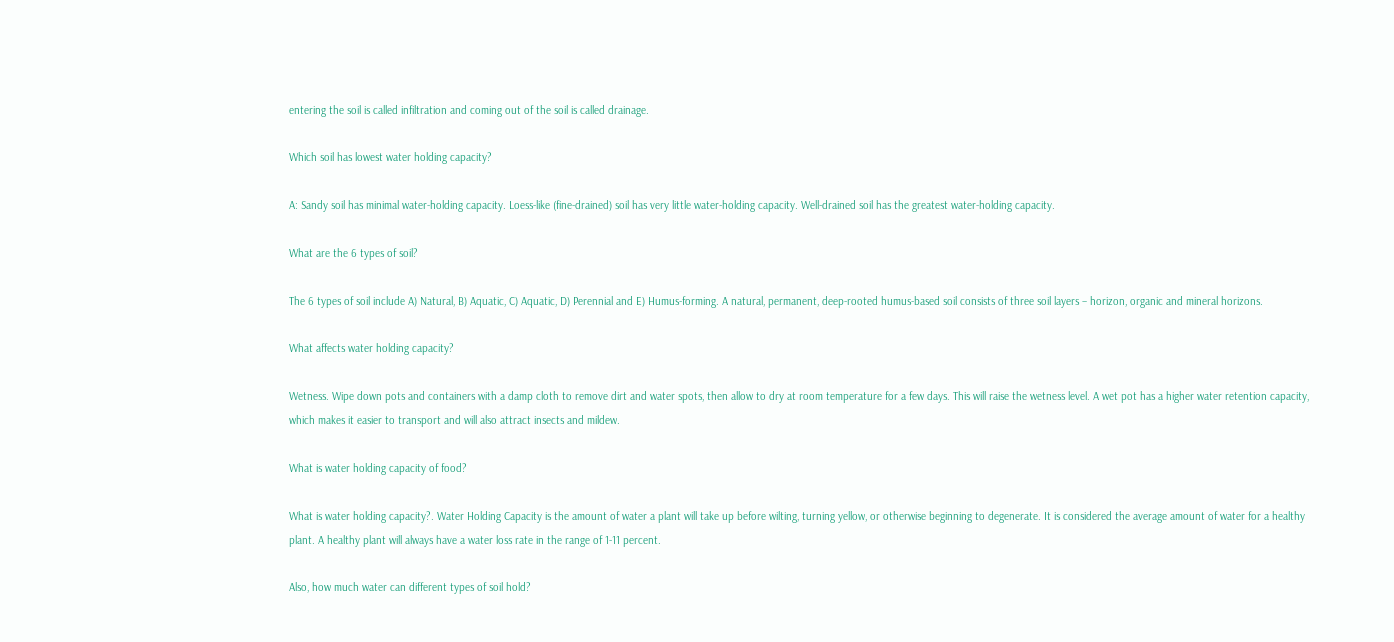entering the soil is called infiltration and coming out of the soil is called drainage.

Which soil has lowest water holding capacity?

A: Sandy soil has minimal water-holding capacity. Loess-like (fine-drained) soil has very little water-holding capacity. Well-drained soil has the greatest water-holding capacity.

What are the 6 types of soil?

The 6 types of soil include A) Natural, B) Aquatic, C) Aquatic, D) Perennial and E) Humus-forming. A natural, permanent, deep-rooted humus-based soil consists of three soil layers – horizon, organic and mineral horizons.

What affects water holding capacity?

Wetness. Wipe down pots and containers with a damp cloth to remove dirt and water spots, then allow to dry at room temperature for a few days. This will raise the wetness level. A wet pot has a higher water retention capacity, which makes it easier to transport and will also attract insects and mildew.

What is water holding capacity of food?

What is water holding capacity?. Water Holding Capacity is the amount of water a plant will take up before wilting, turning yellow, or otherwise beginning to degenerate. It is considered the average amount of water for a healthy plant. A healthy plant will always have a water loss rate in the range of 1-11 percent.

Also, how much water can different types of soil hold?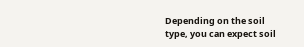Depending on the soil type, you can expect soil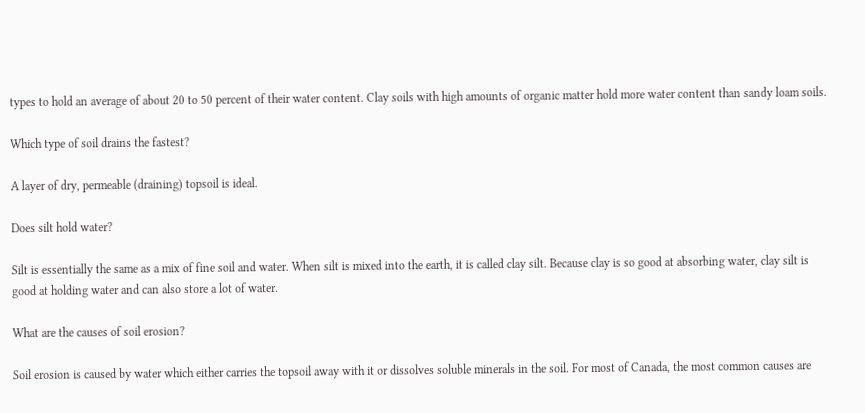types to hold an average of about 20 to 50 percent of their water content. Clay soils with high amounts of organic matter hold more water content than sandy loam soils.

Which type of soil drains the fastest?

A layer of dry, permeable (draining) topsoil is ideal.

Does silt hold water?

Silt is essentially the same as a mix of fine soil and water. When silt is mixed into the earth, it is called clay silt. Because clay is so good at absorbing water, clay silt is good at holding water and can also store a lot of water.

What are the causes of soil erosion?

Soil erosion is caused by water which either carries the topsoil away with it or dissolves soluble minerals in the soil. For most of Canada, the most common causes are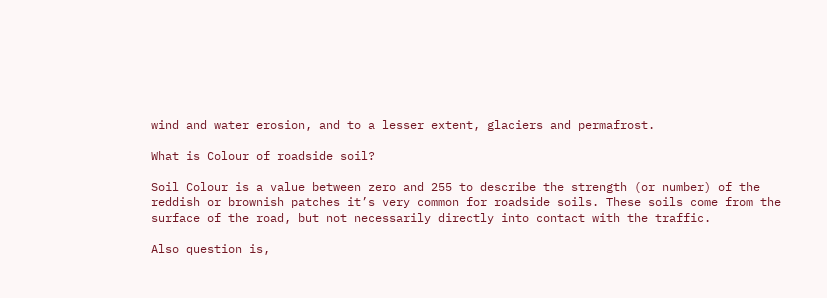wind and water erosion, and to a lesser extent, glaciers and permafrost.

What is Colour of roadside soil?

Soil Colour is a value between zero and 255 to describe the strength (or number) of the reddish or brownish patches it’s very common for roadside soils. These soils come from the surface of the road, but not necessarily directly into contact with the traffic.

Also question is,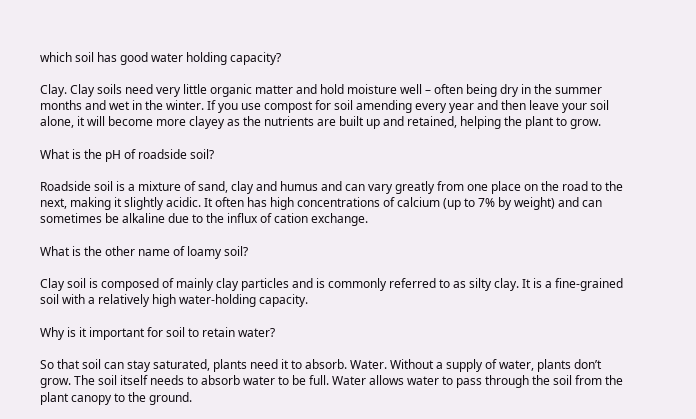which soil has good water holding capacity?

Clay. Clay soils need very little organic matter and hold moisture well – often being dry in the summer months and wet in the winter. If you use compost for soil amending every year and then leave your soil alone, it will become more clayey as the nutrients are built up and retained, helping the plant to grow.

What is the pH of roadside soil?

Roadside soil is a mixture of sand, clay and humus and can vary greatly from one place on the road to the next, making it slightly acidic. It often has high concentrations of calcium (up to 7% by weight) and can sometimes be alkaline due to the influx of cation exchange.

What is the other name of loamy soil?

Clay soil is composed of mainly clay particles and is commonly referred to as silty clay. It is a fine-grained soil with a relatively high water-holding capacity.

Why is it important for soil to retain water?

So that soil can stay saturated, plants need it to absorb. Water. Without a supply of water, plants don’t grow. The soil itself needs to absorb water to be full. Water allows water to pass through the soil from the plant canopy to the ground.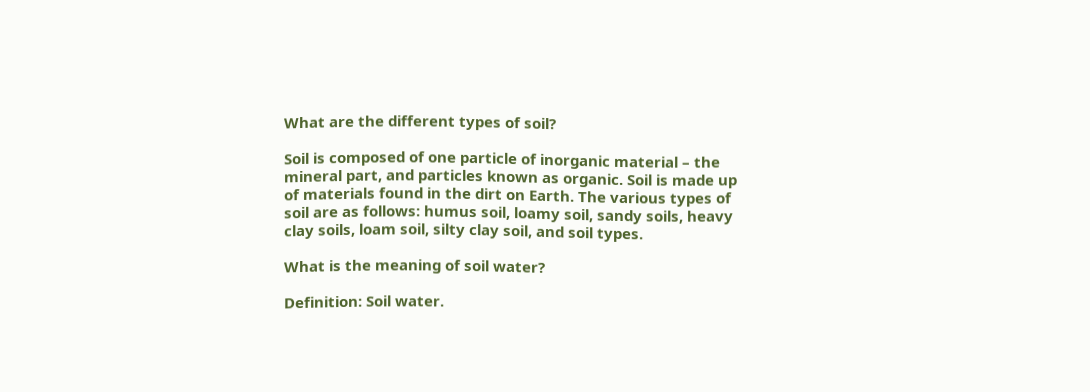What are the different types of soil?

Soil is composed of one particle of inorganic material – the mineral part, and particles known as organic. Soil is made up of materials found in the dirt on Earth. The various types of soil are as follows: humus soil, loamy soil, sandy soils, heavy clay soils, loam soil, silty clay soil, and soil types.

What is the meaning of soil water?

Definition: Soil water.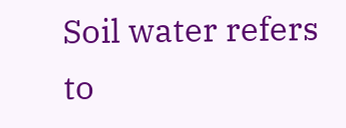Soil water refers to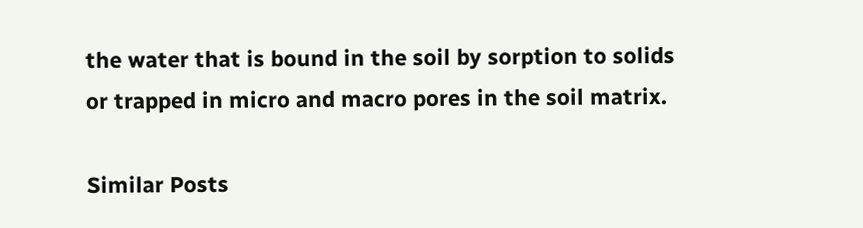the water that is bound in the soil by sorption to solids or trapped in micro and macro pores in the soil matrix.

Similar Posts